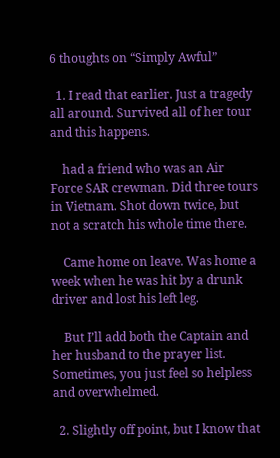6 thoughts on “Simply Awful”

  1. I read that earlier. Just a tragedy all around. Survived all of her tour and this happens.

    had a friend who was an Air Force SAR crewman. Did three tours in Vietnam. Shot down twice, but not a scratch his whole time there.

    Came home on leave. Was home a week when he was hit by a drunk driver and lost his left leg.

    But I’ll add both the Captain and her husband to the prayer list. Sometimes, you just feel so helpless and overwhelmed.

  2. Slightly off point, but I know that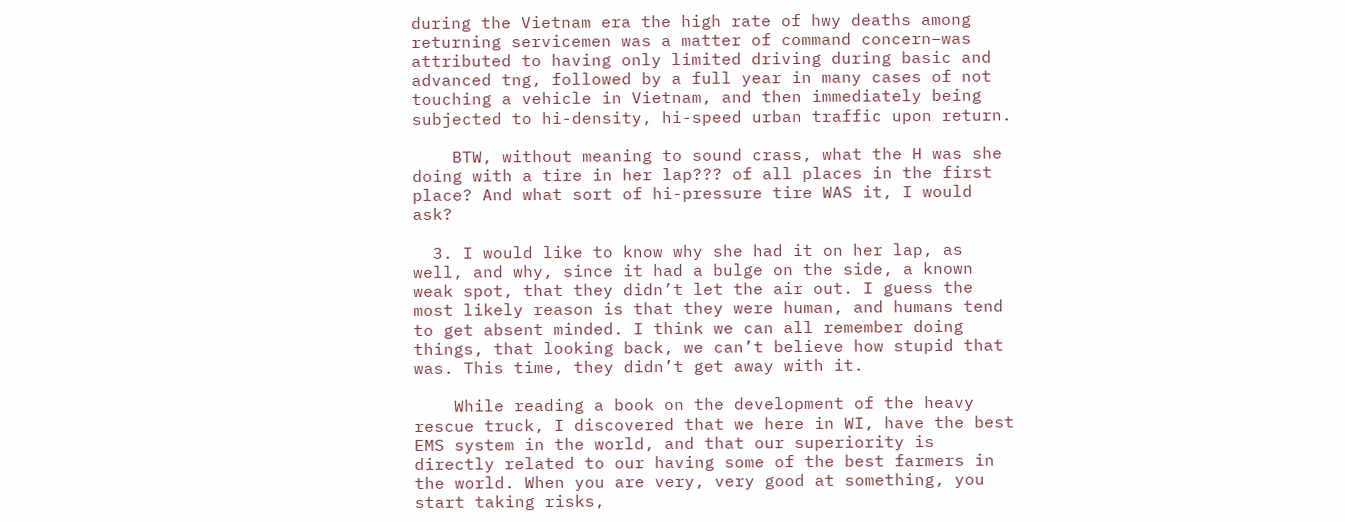during the Vietnam era the high rate of hwy deaths among returning servicemen was a matter of command concern–was attributed to having only limited driving during basic and advanced tng, followed by a full year in many cases of not touching a vehicle in Vietnam, and then immediately being subjected to hi-density, hi-speed urban traffic upon return.

    BTW, without meaning to sound crass, what the H was she doing with a tire in her lap??? of all places in the first place? And what sort of hi-pressure tire WAS it, I would ask?

  3. I would like to know why she had it on her lap, as well, and why, since it had a bulge on the side, a known weak spot, that they didn’t let the air out. I guess the most likely reason is that they were human, and humans tend to get absent minded. I think we can all remember doing things, that looking back, we can’t believe how stupid that was. This time, they didn’t get away with it.

    While reading a book on the development of the heavy rescue truck, I discovered that we here in WI, have the best EMS system in the world, and that our superiority is directly related to our having some of the best farmers in the world. When you are very, very good at something, you start taking risks,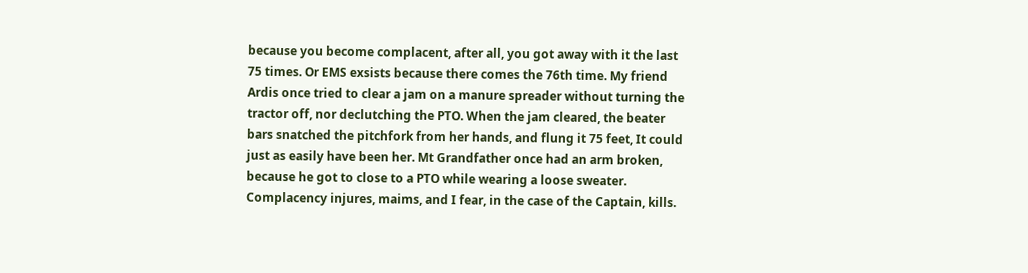because you become complacent, after all, you got away with it the last 75 times. Or EMS exsists because there comes the 76th time. My friend Ardis once tried to clear a jam on a manure spreader without turning the tractor off, nor declutching the PTO. When the jam cleared, the beater bars snatched the pitchfork from her hands, and flung it 75 feet, It could just as easily have been her. Mt Grandfather once had an arm broken, because he got to close to a PTO while wearing a loose sweater. Complacency injures, maims, and I fear, in the case of the Captain, kills.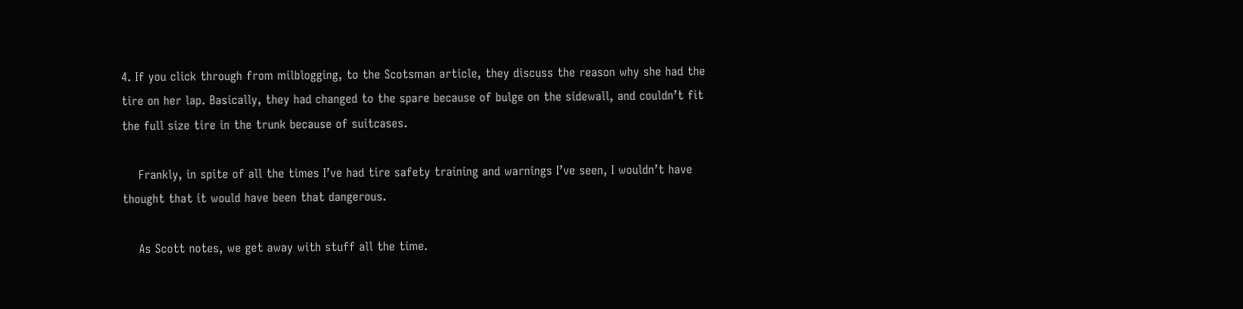4. If you click through from milblogging, to the Scotsman article, they discuss the reason why she had the tire on her lap. Basically, they had changed to the spare because of bulge on the sidewall, and couldn’t fit the full size tire in the trunk because of suitcases.

    Frankly, in spite of all the times I’ve had tire safety training and warnings I’ve seen, I wouldn’t have thought that it would have been that dangerous.

    As Scott notes, we get away with stuff all the time.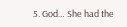5. God… She had the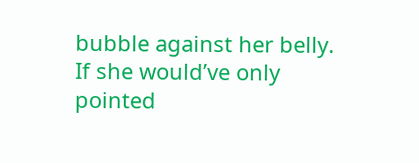bubble against her belly. If she would’ve only pointed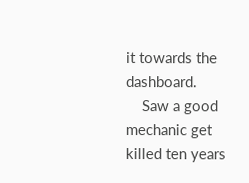it towards the dashboard.
    Saw a good mechanic get killed ten years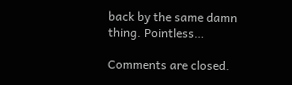back by the same damn thing. Pointless…

Comments are closed.